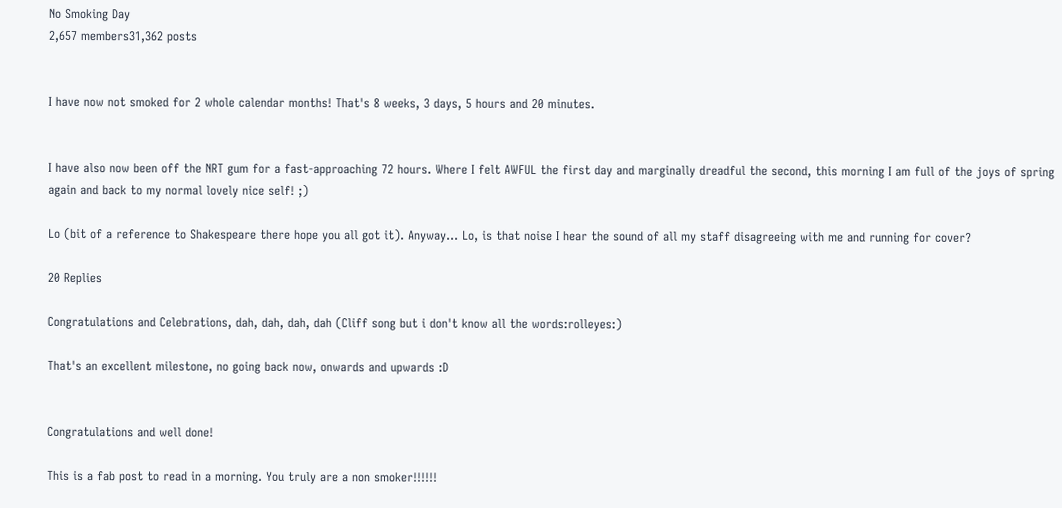No Smoking Day
2,657 members31,362 posts


I have now not smoked for 2 whole calendar months! That's 8 weeks, 3 days, 5 hours and 20 minutes.


I have also now been off the NRT gum for a fast-approaching 72 hours. Where I felt AWFUL the first day and marginally dreadful the second, this morning I am full of the joys of spring again and back to my normal lovely nice self! ;)

Lo (bit of a reference to Shakespeare there hope you all got it). Anyway... Lo, is that noise I hear the sound of all my staff disagreeing with me and running for cover?

20 Replies

Congratulations and Celebrations, dah, dah, dah, dah (Cliff song but i don't know all the words:rolleyes:)

That's an excellent milestone, no going back now, onwards and upwards :D


Congratulations and well done!

This is a fab post to read in a morning. You truly are a non smoker!!!!!!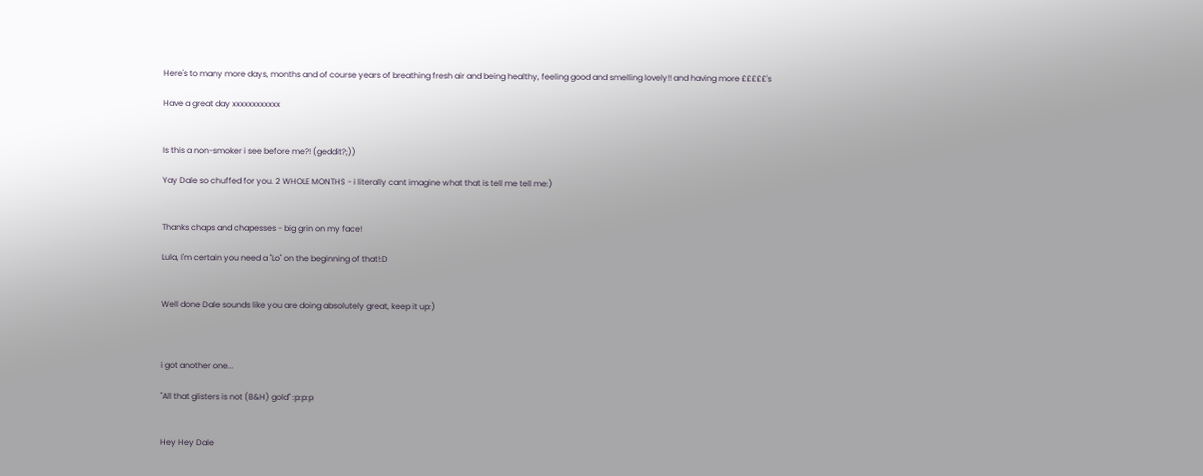Here's to many more days, months and of course years of breathing fresh air and being healthy, feeling good and smelling lovely!! and having more £££££'s

Have a great day xxxxxxxxxxxx


Is this a non-smoker i see before me?! (geddit?;))

Yay Dale so chuffed for you. 2 WHOLE MONTHS - i literally cant imagine what that is tell me tell me:)


Thanks chaps and chapesses - big grin on my face!

Lula, I'm certain you need a "Lo" on the beginning of that!:D


Well done Dale sounds like you are doing absolutely great, keep it up:)



i got another one...

"All that glisters is not (B&H) gold" :p:p:p


Hey Hey Dale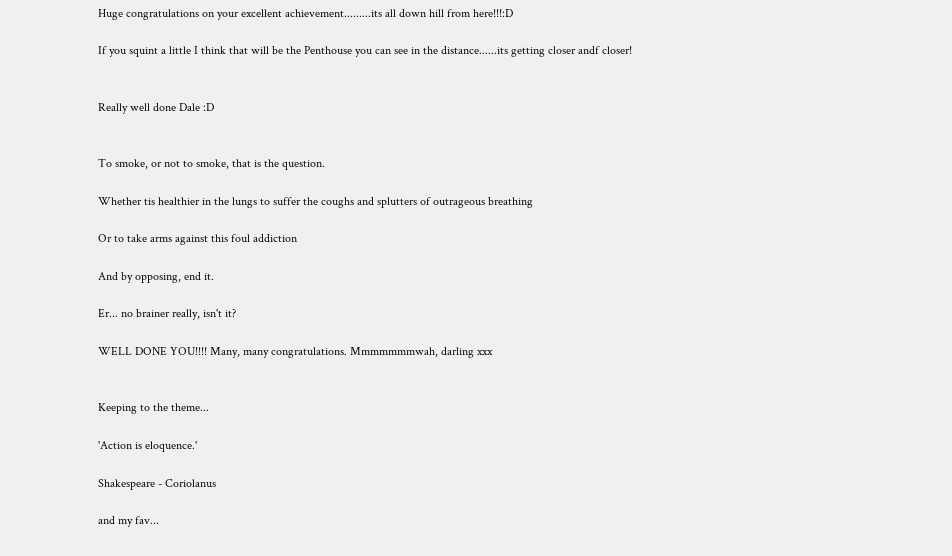Huge congratulations on your excellent achievement.........its all down hill from here!!!:D

If you squint a little I think that will be the Penthouse you can see in the distance......its getting closer andf closer!


Really well done Dale :D


To smoke, or not to smoke, that is the question.

Whether tis healthier in the lungs to suffer the coughs and splutters of outrageous breathing

Or to take arms against this foul addiction

And by opposing, end it.

Er... no brainer really, isn't it?

WELL DONE YOU!!!! Many, many congratulations. Mmmmmmmwah, darling xxx


Keeping to the theme...

'Action is eloquence.'

Shakespeare - Coriolanus

and my fav...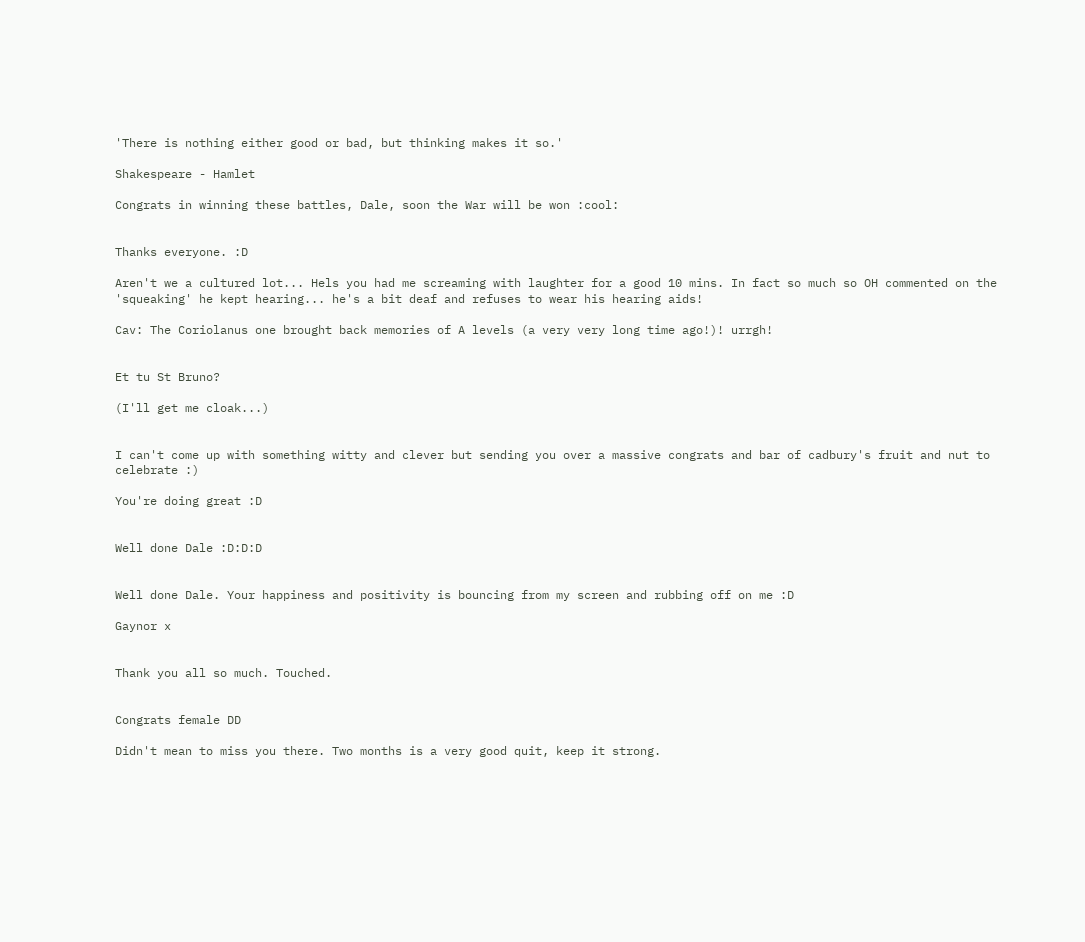'There is nothing either good or bad, but thinking makes it so.'

Shakespeare - Hamlet

Congrats in winning these battles, Dale, soon the War will be won :cool:


Thanks everyone. :D

Aren't we a cultured lot... Hels you had me screaming with laughter for a good 10 mins. In fact so much so OH commented on the 'squeaking' he kept hearing... he's a bit deaf and refuses to wear his hearing aids!

Cav: The Coriolanus one brought back memories of A levels (a very very long time ago!)! urrgh!


Et tu St Bruno?

(I'll get me cloak...)


I can't come up with something witty and clever but sending you over a massive congrats and bar of cadbury's fruit and nut to celebrate :)

You're doing great :D


Well done Dale :D:D:D


Well done Dale. Your happiness and positivity is bouncing from my screen and rubbing off on me :D

Gaynor x


Thank you all so much. Touched.


Congrats female DD

Didn't mean to miss you there. Two months is a very good quit, keep it strong.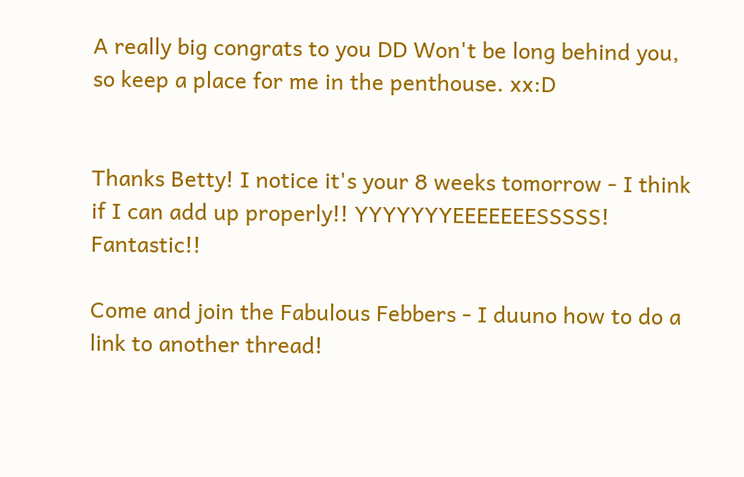A really big congrats to you DD Won't be long behind you, so keep a place for me in the penthouse. xx:D


Thanks Betty! I notice it's your 8 weeks tomorrow - I think if I can add up properly!! YYYYYYYEEEEEEESSSSS! Fantastic!!

Come and join the Fabulous Febbers - I duuno how to do a link to another thread!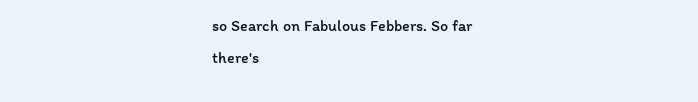so Search on Fabulous Febbers. So far there's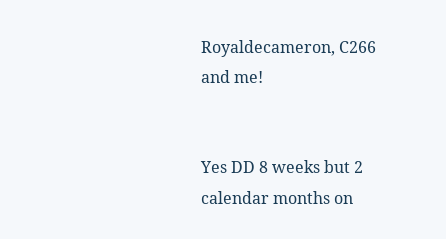Royaldecameron, C266 and me!


Yes DD 8 weeks but 2 calendar months on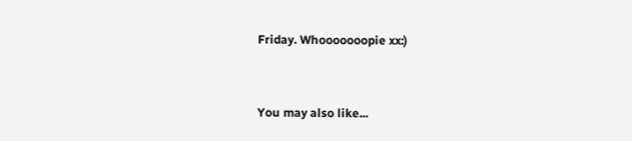Friday. Whooooooopie xx:)


You may also like...